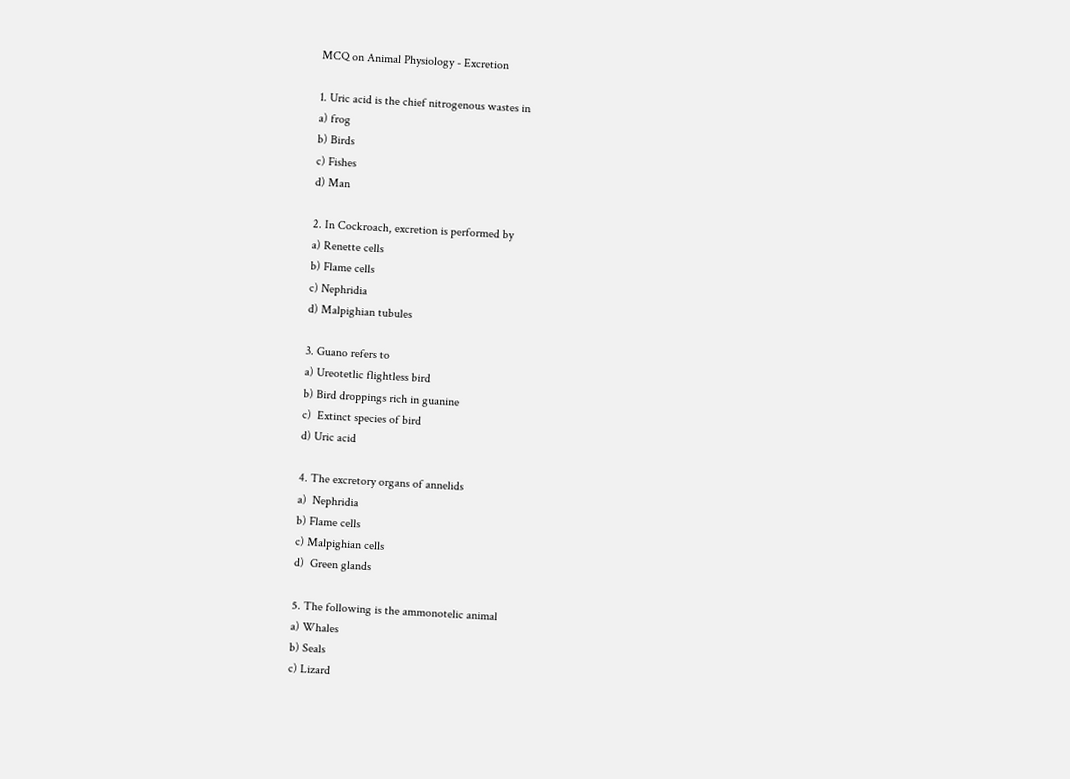MCQ on Animal Physiology - Excretion

1. Uric acid is the chief nitrogenous wastes in
a) frog
b) Birds
c) Fishes
d) Man

2. In Cockroach, excretion is performed by
a) Renette cells
b) Flame cells
c) Nephridia
d) Malpighian tubules

3. Guano refers to
a) Ureotetlic flightless bird
b) Bird droppings rich in guanine
c)  Extinct species of bird
d) Uric acid

4. The excretory organs of annelids
a)  Nephridia
b) Flame cells
c) Malpighian cells
d)  Green glands

5. The following is the ammonotelic animal
a) Whales
b) Seals
c) Lizard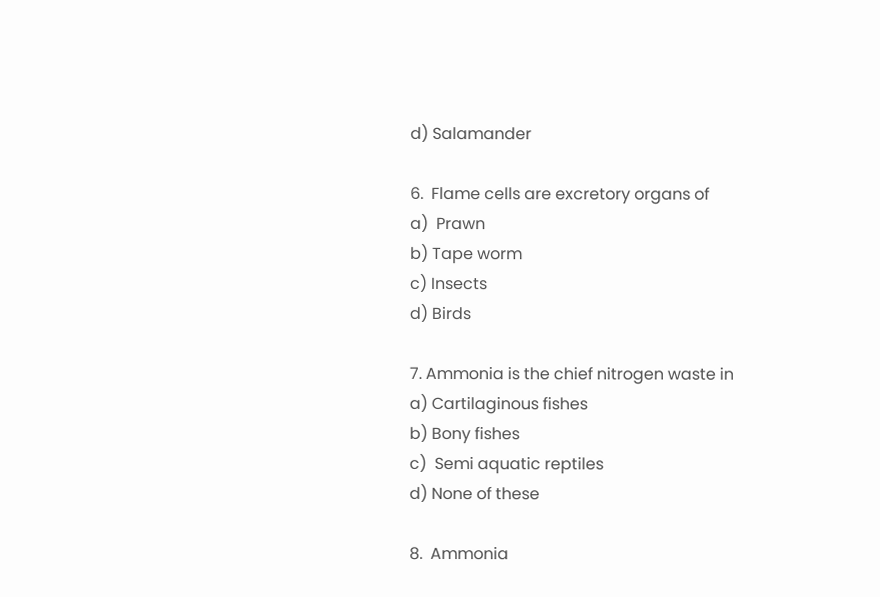d) Salamander

6.  Flame cells are excretory organs of
a)  Prawn
b) Tape worm
c) Insects
d) Birds

7. Ammonia is the chief nitrogen waste in
a) Cartilaginous fishes
b) Bony fishes
c)  Semi aquatic reptiles
d) None of these

8.  Ammonia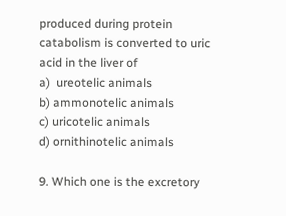produced during protein catabolism is converted to uric acid in the liver of
a)  ureotelic animals
b) ammonotelic animals
c) uricotelic animals
d) ornithinotelic animals

9. Which one is the excretory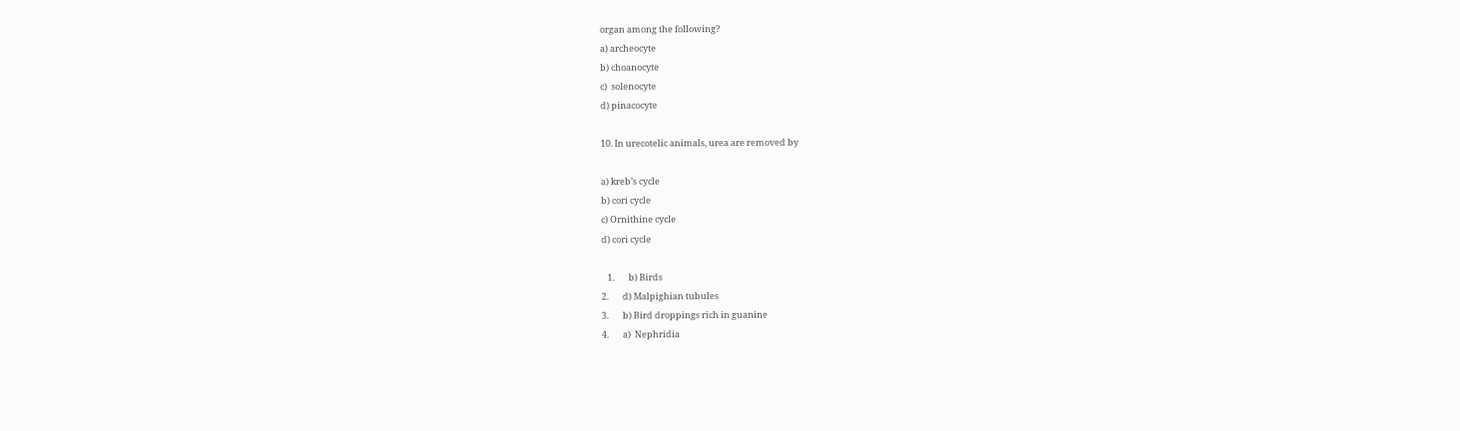organ among the following?
a) archeocyte
b) choanocyte
c)  solenocyte
d) pinacocyte

10. In urecotelic animals, urea are removed by

a) kreb’s cycle
b) cori cycle
c) Ornithine cycle
d) cori cycle

   1.       b) Birds
2.       d) Malpighian tubules
3.       b) Bird droppings rich in guanine
4.       a)  Nephridia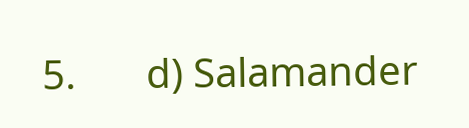5.       d) Salamander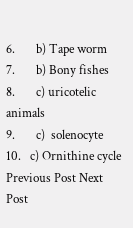6.       b) Tape worm
7.       b) Bony fishes
8.       c) uricotelic animals
9.       c)  solenocyte
10.   c) Ornithine cycle
Previous Post Next Post